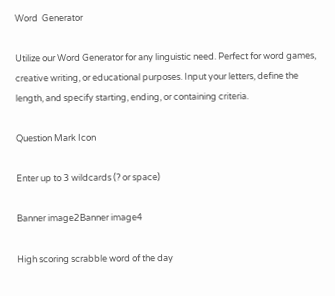Word  Generator

Utilize our Word Generator for any linguistic need. Perfect for word games, creative writing, or educational purposes. Input your letters, define the length, and specify starting, ending, or containing criteria.

Question Mark Icon

Enter up to 3 wildcards (? or space)

Banner image2Banner image4

High scoring scrabble word of the day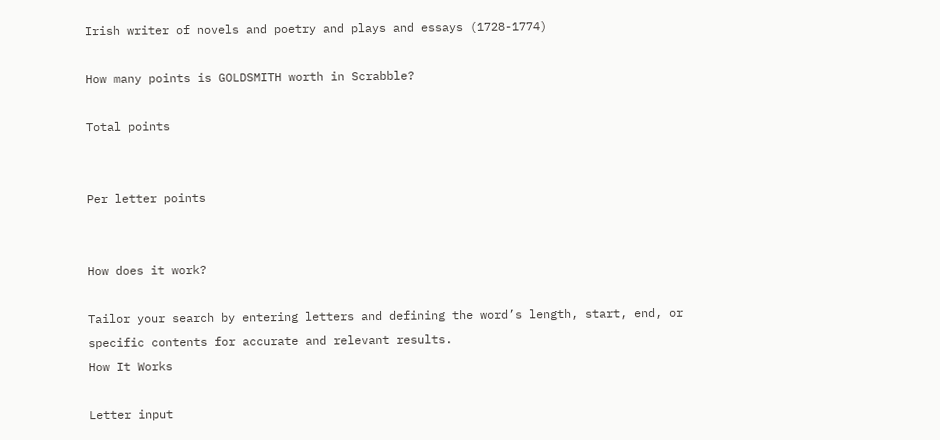Irish writer of novels and poetry and plays and essays (1728-1774)

How many points is GOLDSMITH worth in Scrabble?

Total points


Per letter points


How does it work?

Tailor your search by entering letters and defining the word’s length, start, end, or specific contents for accurate and relevant results.
How It Works

Letter input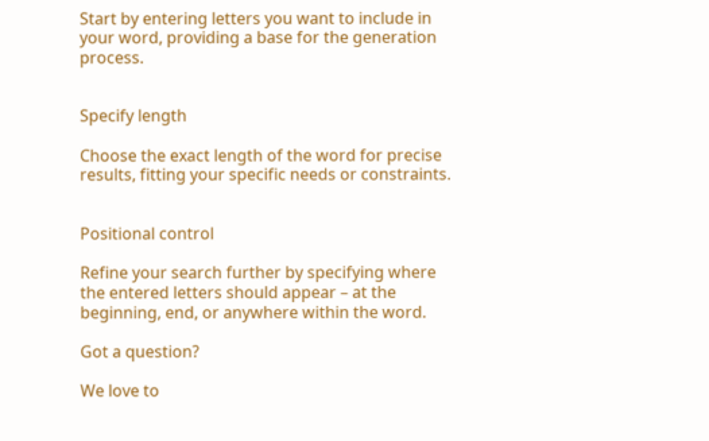Start by entering letters you want to include in your word, providing a base for the generation process.


Specify length

Choose the exact length of the word for precise results, fitting your specific needs or constraints.


Positional control

Refine your search further by specifying where the entered letters should appear – at the beginning, end, or anywhere within the word.

Got a question?

We love to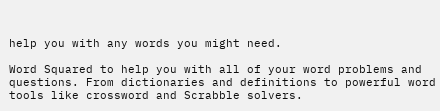help you with any words you might need.

Word Squared to help you with all of your word problems and questions. From dictionaries and definitions to powerful word tools like crossword and Scrabble solvers.